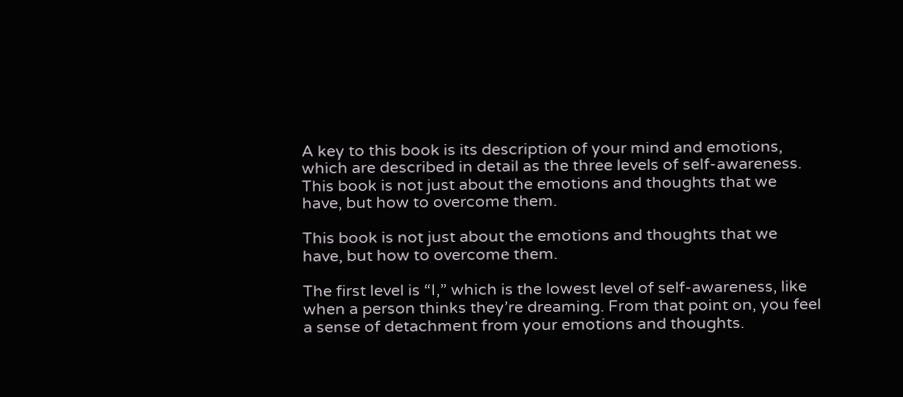A key to this book is its description of your mind and emotions, which are described in detail as the three levels of self-awareness. This book is not just about the emotions and thoughts that we have, but how to overcome them.

This book is not just about the emotions and thoughts that we have, but how to overcome them.

The first level is “I,” which is the lowest level of self-awareness, like when a person thinks they’re dreaming. From that point on, you feel a sense of detachment from your emotions and thoughts.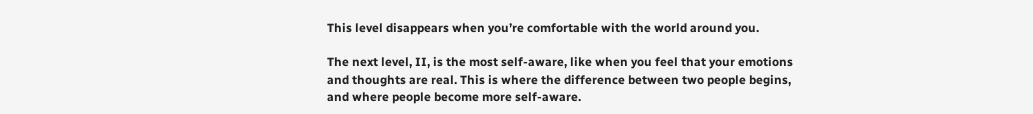This level disappears when you’re comfortable with the world around you.

The next level, II, is the most self-aware, like when you feel that your emotions and thoughts are real. This is where the difference between two people begins, and where people become more self-aware.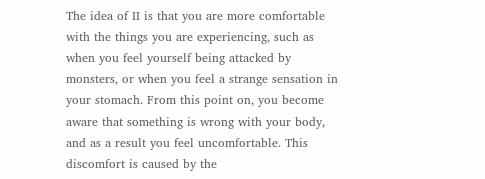The idea of II is that you are more comfortable with the things you are experiencing, such as when you feel yourself being attacked by monsters, or when you feel a strange sensation in your stomach. From this point on, you become aware that something is wrong with your body, and as a result you feel uncomfortable. This discomfort is caused by the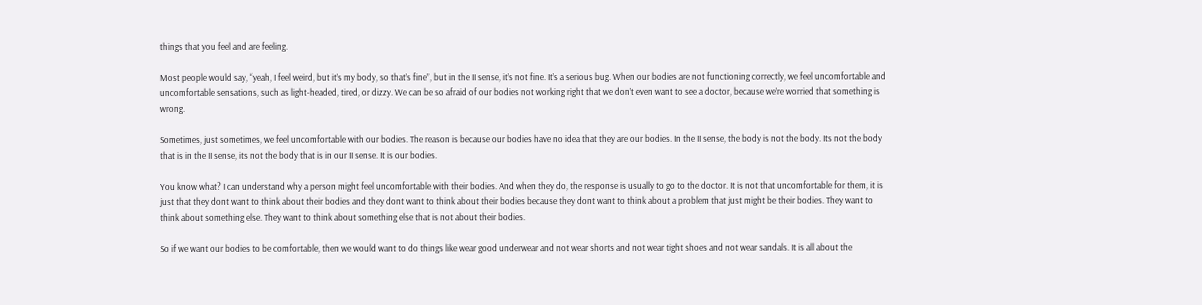things that you feel and are feeling.

Most people would say, “yeah, I feel weird, but it’s my body, so that’s fine”, but in the II sense, it’s not fine. It’s a serious bug. When our bodies are not functioning correctly, we feel uncomfortable and uncomfortable sensations, such as light-headed, tired, or dizzy. We can be so afraid of our bodies not working right that we don’t even want to see a doctor, because we’re worried that something is wrong.

Sometimes, just sometimes, we feel uncomfortable with our bodies. The reason is because our bodies have no idea that they are our bodies. In the II sense, the body is not the body. Its not the body that is in the II sense, its not the body that is in our II sense. It is our bodies.

You know what? I can understand why a person might feel uncomfortable with their bodies. And when they do, the response is usually to go to the doctor. It is not that uncomfortable for them, it is just that they dont want to think about their bodies and they dont want to think about their bodies because they dont want to think about a problem that just might be their bodies. They want to think about something else. They want to think about something else that is not about their bodies.

So if we want our bodies to be comfortable, then we would want to do things like wear good underwear and not wear shorts and not wear tight shoes and not wear sandals. It is all about the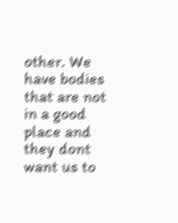other. We have bodies that are not in a good place and they dont want us to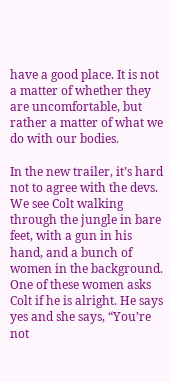have a good place. It is not a matter of whether they are uncomfortable, but rather a matter of what we do with our bodies.

In the new trailer, it’s hard not to agree with the devs. We see Colt walking through the jungle in bare feet, with a gun in his hand, and a bunch of women in the background. One of these women asks Colt if he is alright. He says yes and she says, “You’re not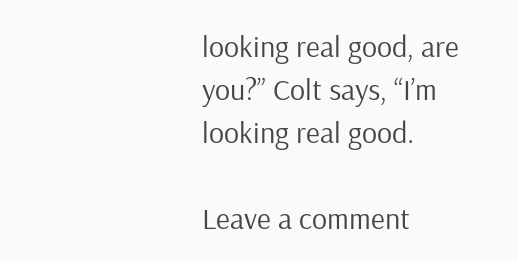looking real good, are you?” Colt says, “I’m looking real good.

Leave a comment